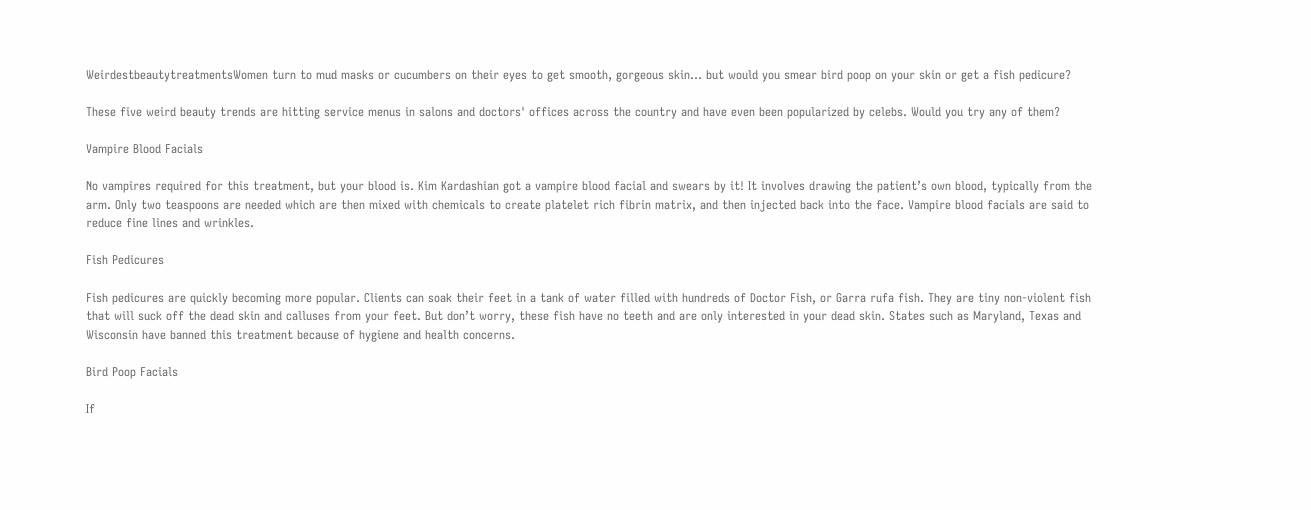WeirdestbeautytreatmentsWomen turn to mud masks or cucumbers on their eyes to get smooth, gorgeous skin... but would you smear bird poop on your skin or get a fish pedicure?

These five weird beauty trends are hitting service menus in salons and doctors' offices across the country and have even been popularized by celebs. Would you try any of them?

Vampire Blood Facials

No vampires required for this treatment, but your blood is. Kim Kardashian got a vampire blood facial and swears by it! It involves drawing the patient’s own blood, typically from the arm. Only two teaspoons are needed which are then mixed with chemicals to create platelet rich fibrin matrix, and then injected back into the face. Vampire blood facials are said to reduce fine lines and wrinkles.

Fish Pedicures

Fish pedicures are quickly becoming more popular. Clients can soak their feet in a tank of water filled with hundreds of Doctor Fish, or Garra rufa fish. They are tiny non-violent fish that will suck off the dead skin and calluses from your feet. But don’t worry, these fish have no teeth and are only interested in your dead skin. States such as Maryland, Texas and Wisconsin have banned this treatment because of hygiene and health concerns.

Bird Poop Facials

If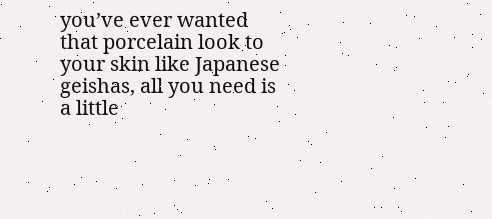you’ve ever wanted that porcelain look to your skin like Japanese geishas, all you need is a little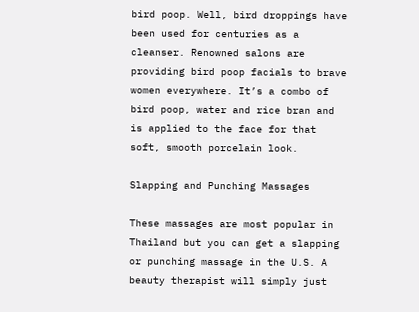bird poop. Well, bird droppings have been used for centuries as a cleanser. Renowned salons are providing bird poop facials to brave women everywhere. It’s a combo of bird poop, water and rice bran and is applied to the face for that soft, smooth porcelain look.

Slapping and Punching Massages

These massages are most popular in Thailand but you can get a slapping or punching massage in the U.S. A beauty therapist will simply just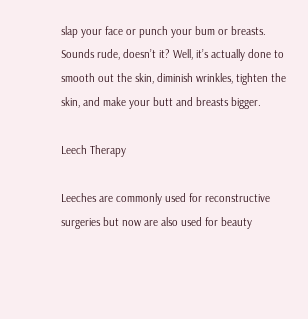slap your face or punch your bum or breasts. Sounds rude, doesn’t it? Well, it’s actually done to smooth out the skin, diminish wrinkles, tighten the skin, and make your butt and breasts bigger.

Leech Therapy

Leeches are commonly used for reconstructive surgeries but now are also used for beauty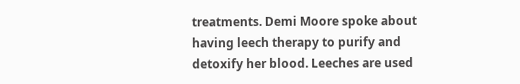treatments. Demi Moore spoke about having leech therapy to purify and detoxify her blood. Leeches are used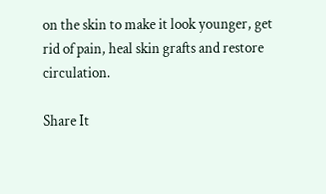on the skin to make it look younger, get rid of pain, heal skin grafts and restore circulation.

Share It